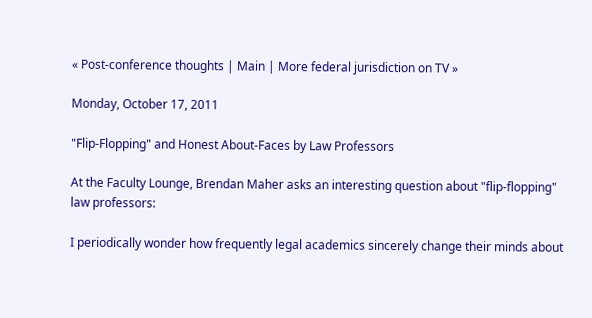« Post-conference thoughts | Main | More federal jurisdiction on TV »

Monday, October 17, 2011

"Flip-Flopping" and Honest About-Faces by Law Professors

At the Faculty Lounge, Brendan Maher asks an interesting question about "flip-flopping" law professors:

I periodically wonder how frequently legal academics sincerely change their minds about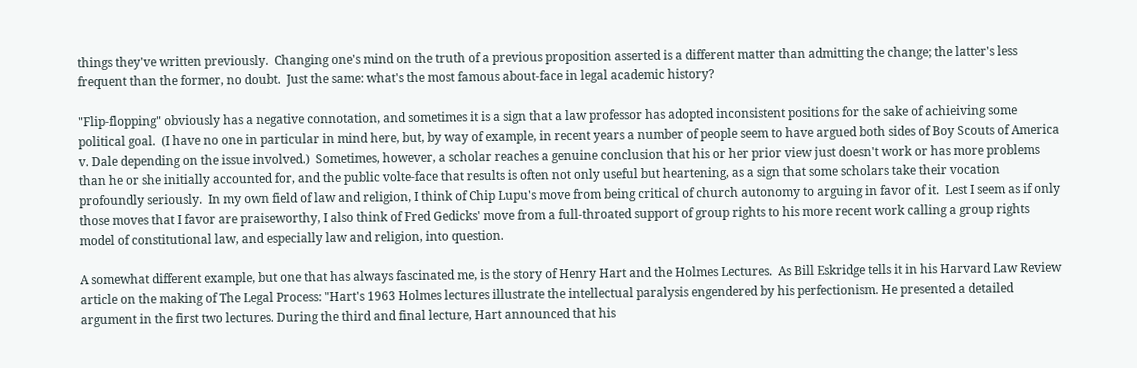things they've written previously.  Changing one's mind on the truth of a previous proposition asserted is a different matter than admitting the change; the latter's less frequent than the former, no doubt.  Just the same: what's the most famous about-face in legal academic history?

"Flip-flopping" obviously has a negative connotation, and sometimes it is a sign that a law professor has adopted inconsistent positions for the sake of achieiving some political goal.  (I have no one in particular in mind here, but, by way of example, in recent years a number of people seem to have argued both sides of Boy Scouts of America v. Dale depending on the issue involved.)  Sometimes, however, a scholar reaches a genuine conclusion that his or her prior view just doesn't work or has more problems than he or she initially accounted for, and the public volte-face that results is often not only useful but heartening, as a sign that some scholars take their vocation profoundly seriously.  In my own field of law and religion, I think of Chip Lupu's move from being critical of church autonomy to arguing in favor of it.  Lest I seem as if only those moves that I favor are praiseworthy, I also think of Fred Gedicks' move from a full-throated support of group rights to his more recent work calling a group rights model of constitutional law, and especially law and religion, into question.

A somewhat different example, but one that has always fascinated me, is the story of Henry Hart and the Holmes Lectures.  As Bill Eskridge tells it in his Harvard Law Review article on the making of The Legal Process: "Hart's 1963 Holmes lectures illustrate the intellectual paralysis engendered by his perfectionism. He presented a detailed argument in the first two lectures. During the third and final lecture, Hart announced that his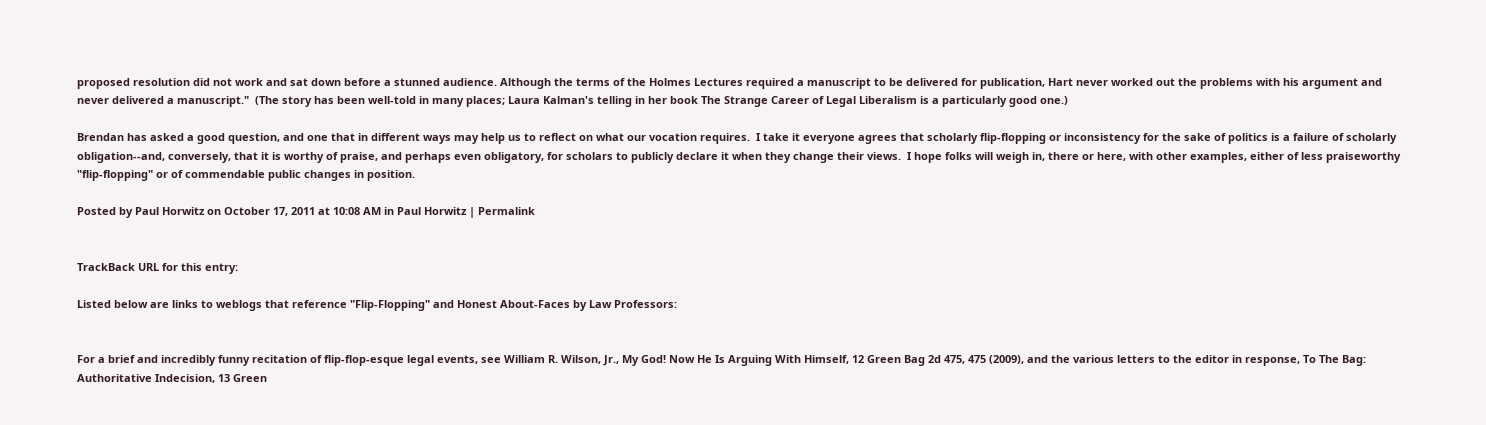proposed resolution did not work and sat down before a stunned audience. Although the terms of the Holmes Lectures required a manuscript to be delivered for publication, Hart never worked out the problems with his argument and never delivered a manuscript."  (The story has been well-told in many places; Laura Kalman's telling in her book The Strange Career of Legal Liberalism is a particularly good one.)

Brendan has asked a good question, and one that in different ways may help us to reflect on what our vocation requires.  I take it everyone agrees that scholarly flip-flopping or inconsistency for the sake of politics is a failure of scholarly obligation--and, conversely, that it is worthy of praise, and perhaps even obligatory, for scholars to publicly declare it when they change their views.  I hope folks will weigh in, there or here, with other examples, either of less praiseworthy "flip-flopping" or of commendable public changes in position.

Posted by Paul Horwitz on October 17, 2011 at 10:08 AM in Paul Horwitz | Permalink


TrackBack URL for this entry:

Listed below are links to weblogs that reference "Flip-Flopping" and Honest About-Faces by Law Professors:


For a brief and incredibly funny recitation of flip-flop-esque legal events, see William R. Wilson, Jr., My God! Now He Is Arguing With Himself, 12 Green Bag 2d 475, 475 (2009), and the various letters to the editor in response, To The Bag: Authoritative Indecision, 13 Green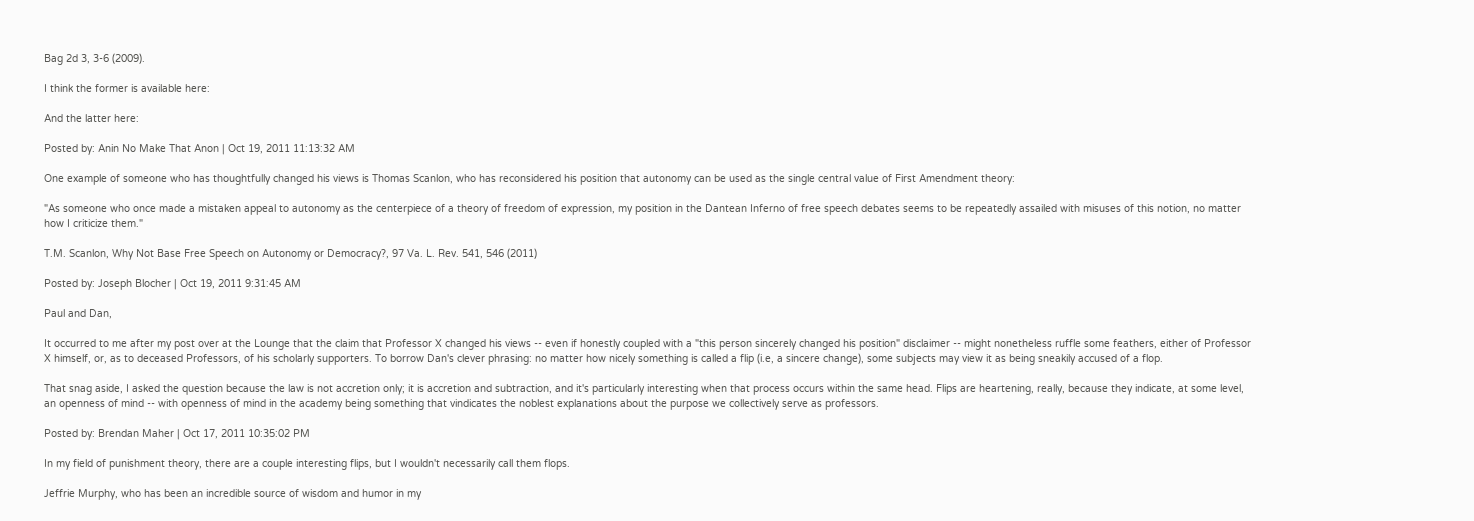Bag 2d 3, 3-6 (2009).

I think the former is available here:

And the latter here:

Posted by: Anin No Make That Anon | Oct 19, 2011 11:13:32 AM

One example of someone who has thoughtfully changed his views is Thomas Scanlon, who has reconsidered his position that autonomy can be used as the single central value of First Amendment theory:

"As someone who once made a mistaken appeal to autonomy as the centerpiece of a theory of freedom of expression, my position in the Dantean Inferno of free speech debates seems to be repeatedly assailed with misuses of this notion, no matter how I criticize them."

T.M. Scanlon, Why Not Base Free Speech on Autonomy or Democracy?, 97 Va. L. Rev. 541, 546 (2011)

Posted by: Joseph Blocher | Oct 19, 2011 9:31:45 AM

Paul and Dan,

It occurred to me after my post over at the Lounge that the claim that Professor X changed his views -- even if honestly coupled with a "this person sincerely changed his position" disclaimer -- might nonetheless ruffle some feathers, either of Professor X himself, or, as to deceased Professors, of his scholarly supporters. To borrow Dan's clever phrasing: no matter how nicely something is called a flip (i.e, a sincere change), some subjects may view it as being sneakily accused of a flop.

That snag aside, I asked the question because the law is not accretion only; it is accretion and subtraction, and it's particularly interesting when that process occurs within the same head. Flips are heartening, really, because they indicate, at some level, an openness of mind -- with openness of mind in the academy being something that vindicates the noblest explanations about the purpose we collectively serve as professors.

Posted by: Brendan Maher | Oct 17, 2011 10:35:02 PM

In my field of punishment theory, there are a couple interesting flips, but I wouldn't necessarily call them flops.

Jeffrie Murphy, who has been an incredible source of wisdom and humor in my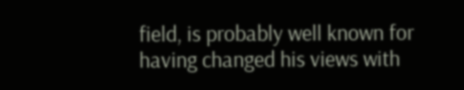field, is probably well known for having changed his views with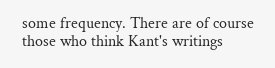some frequency. There are of course those who think Kant's writings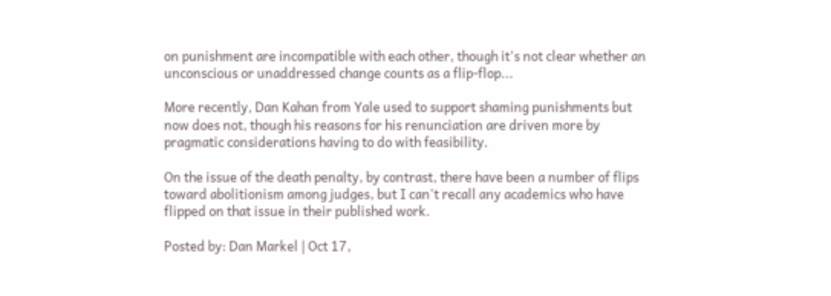on punishment are incompatible with each other, though it's not clear whether an unconscious or unaddressed change counts as a flip-flop...

More recently, Dan Kahan from Yale used to support shaming punishments but now does not, though his reasons for his renunciation are driven more by pragmatic considerations having to do with feasibility.

On the issue of the death penalty, by contrast, there have been a number of flips toward abolitionism among judges, but I can't recall any academics who have flipped on that issue in their published work.

Posted by: Dan Markel | Oct 17,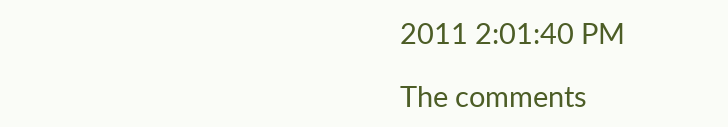2011 2:01:40 PM

The comments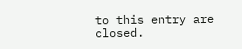to this entry are closed.